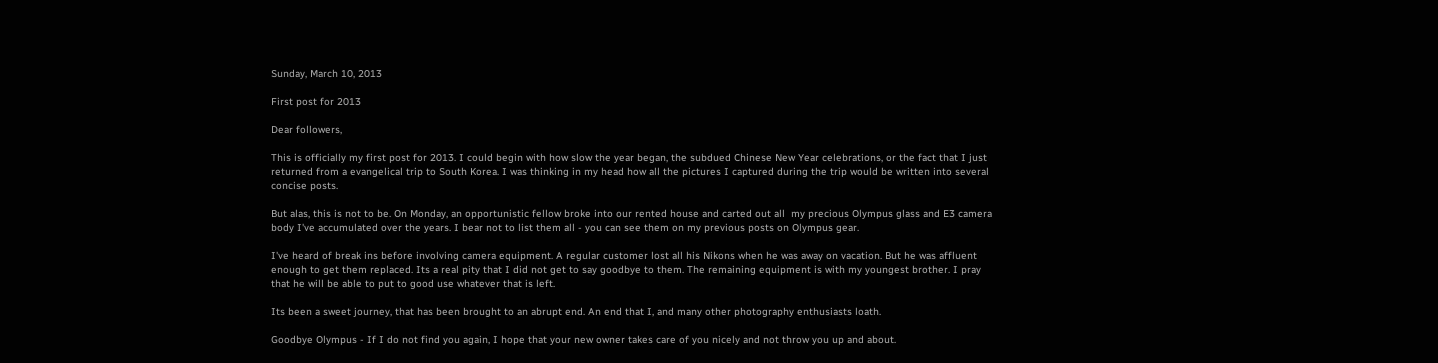Sunday, March 10, 2013

First post for 2013

Dear followers,

This is officially my first post for 2013. I could begin with how slow the year began, the subdued Chinese New Year celebrations, or the fact that I just returned from a evangelical trip to South Korea. I was thinking in my head how all the pictures I captured during the trip would be written into several concise posts.

But alas, this is not to be. On Monday, an opportunistic fellow broke into our rented house and carted out all  my precious Olympus glass and E3 camera body I've accumulated over the years. I bear not to list them all - you can see them on my previous posts on Olympus gear.

I've heard of break ins before involving camera equipment. A regular customer lost all his Nikons when he was away on vacation. But he was affluent enough to get them replaced. Its a real pity that I did not get to say goodbye to them. The remaining equipment is with my youngest brother. I pray that he will be able to put to good use whatever that is left.

Its been a sweet journey, that has been brought to an abrupt end. An end that I, and many other photography enthusiasts loath.

Goodbye Olympus - If I do not find you again, I hope that your new owner takes care of you nicely and not throw you up and about.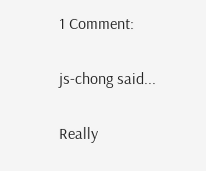1 Comment:

js-chong said...

Really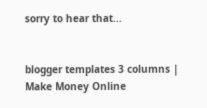sorry to hear that...


blogger templates 3 columns | Make Money Online